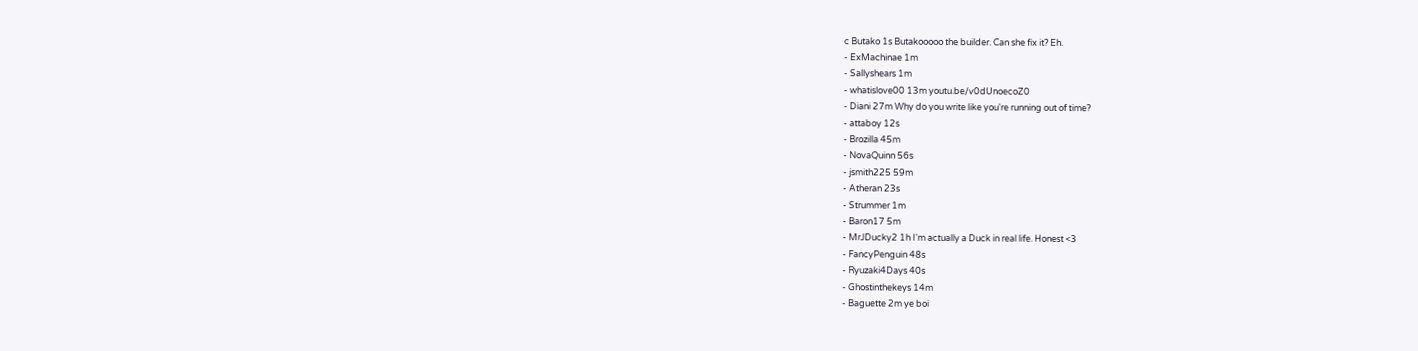c Butako 1s Butakooooo the builder. Can she fix it? Eh.
- ExMachinae 1m
- Sallyshears 1m
- whatislove00 13m youtu.be/v0dUnoecoZ0
- Diani 27m Why do you write like you're running out of time?
- attaboy 12s
- Brozilla 45m
- NovaQuinn 56s
- jsmith225 59m
- Atheran 23s
- Strummer 1m
- Baron17 5m
- MrJDucky2 1h I'm actually a Duck in real life. Honest <3
- FancyPenguin 48s
- Ryuzaki4Days 40s
- Ghostinthekeys 14m
- Baguette 2m ye boi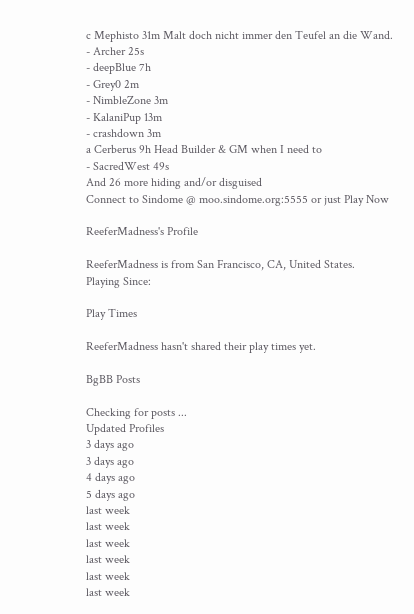c Mephisto 31m Malt doch nicht immer den Teufel an die Wand.
- Archer 25s
- deepBlue 7h
- Grey0 2m
- NimbleZone 3m
- KalaniPup 13m
- crashdown 3m
a Cerberus 9h Head Builder & GM when I need to
- SacredWest 49s
And 26 more hiding and/or disguised
Connect to Sindome @ moo.sindome.org:5555 or just Play Now

ReeferMadness's Profile

ReeferMadness is from San Francisco, CA, United States.
Playing Since:

Play Times

ReeferMadness hasn't shared their play times yet.

BgBB Posts

Checking for posts ...
Updated Profiles
3 days ago
3 days ago
4 days ago
5 days ago
last week
last week
last week
last week
last week
last week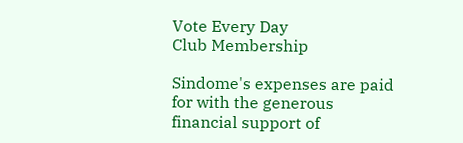Vote Every Day
Club Membership

Sindome's expenses are paid for with the generous financial support of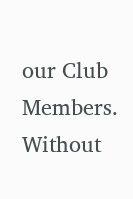our Club Members. Without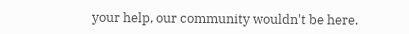your help, our community wouldn't be here.